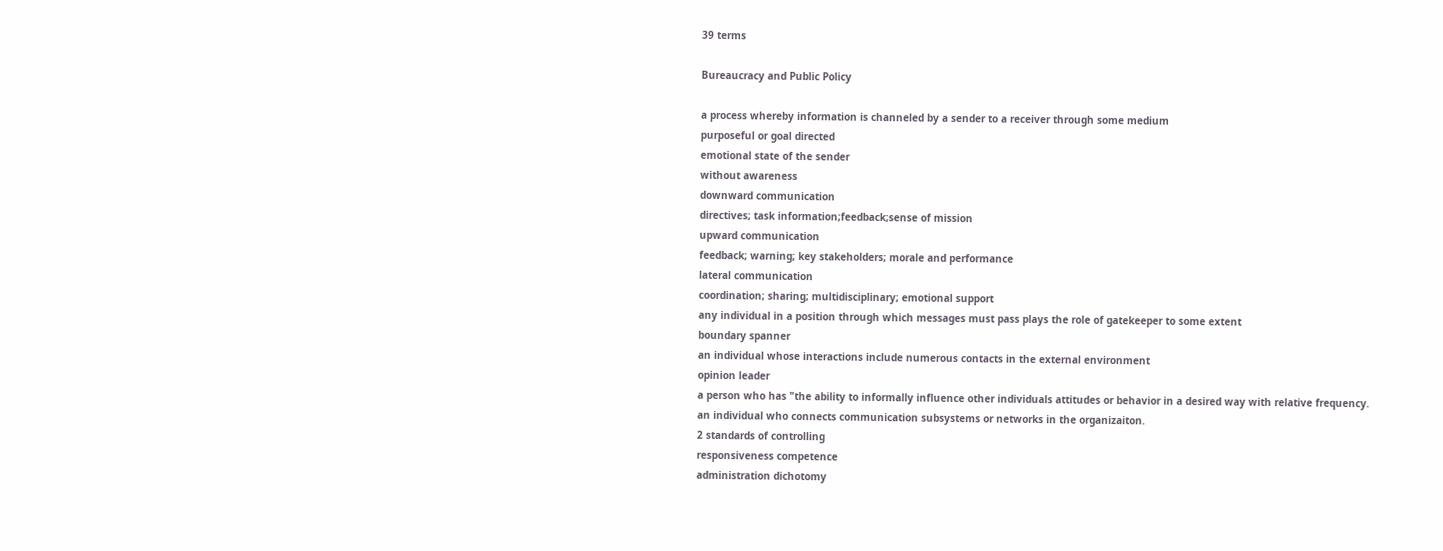39 terms

Bureaucracy and Public Policy

a process whereby information is channeled by a sender to a receiver through some medium
purposeful or goal directed
emotional state of the sender
without awareness
downward communication
directives; task information;feedback;sense of mission
upward communication
feedback; warning; key stakeholders; morale and performance
lateral communication
coordination; sharing; multidisciplinary; emotional support
any individual in a position through which messages must pass plays the role of gatekeeper to some extent
boundary spanner
an individual whose interactions include numerous contacts in the external environment
opinion leader
a person who has "the ability to informally influence other individuals attitudes or behavior in a desired way with relative frequency.
an individual who connects communication subsystems or networks in the organizaiton.
2 standards of controlling
responsiveness competence
administration dichotomy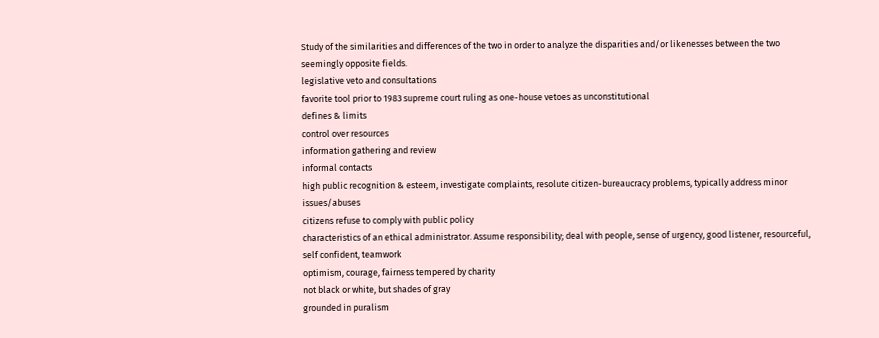Study of the similarities and differences of the two in order to analyze the disparities and/or likenesses between the two seemingly opposite fields.
legislative veto and consultations
favorite tool prior to 1983 supreme court ruling as one-house vetoes as unconstitutional
defines & limits
control over resources
information gathering and review
informal contacts
high public recognition & esteem, investigate complaints, resolute citizen-bureaucracy problems, typically address minor issues/abuses
citizens refuse to comply with public policy
characteristics of an ethical administrator. Assume responsibility; deal with people, sense of urgency, good listener, resourceful, self confident, teamwork
optimism, courage, fairness tempered by charity
not black or white, but shades of gray
grounded in puralism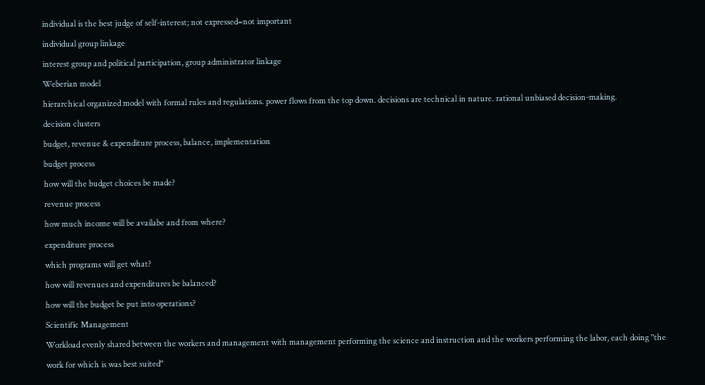individual is the best judge of self-interest; not expressed=not important
individual group linkage
interest group and political participation, group administrator linkage
Weberian model
hierarchical organized model with formal rules and regulations. power flows from the top down. decisions are technical in nature. rational unbiased decision-making.
decision clusters
budget, revenue & expenditure process, balance, implementation
budget process
how will the budget choices be made?
revenue process
how much income will be availabe and from where?
expenditure process
which programs will get what?
how will revenues and expenditures be balanced?
how will the budget be put into operations?
Scientific Management
Workload evenly shared between the workers and management with management performing the science and instruction and the workers performing the labor, each doing "the work for which is was best suited"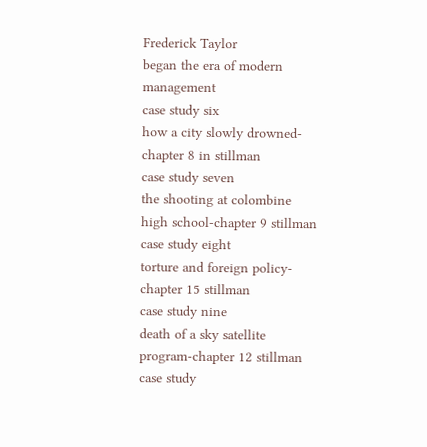Frederick Taylor
began the era of modern management
case study six
how a city slowly drowned-chapter 8 in stillman
case study seven
the shooting at colombine high school-chapter 9 stillman
case study eight
torture and foreign policy- chapter 15 stillman
case study nine
death of a sky satellite program-chapter 12 stillman
case study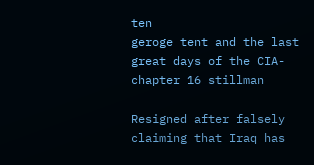ten
geroge tent and the last great days of the CIA-chapter 16 stillman

Resigned after falsely claiming that Iraq has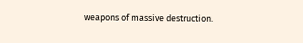weapons of massive destruction.